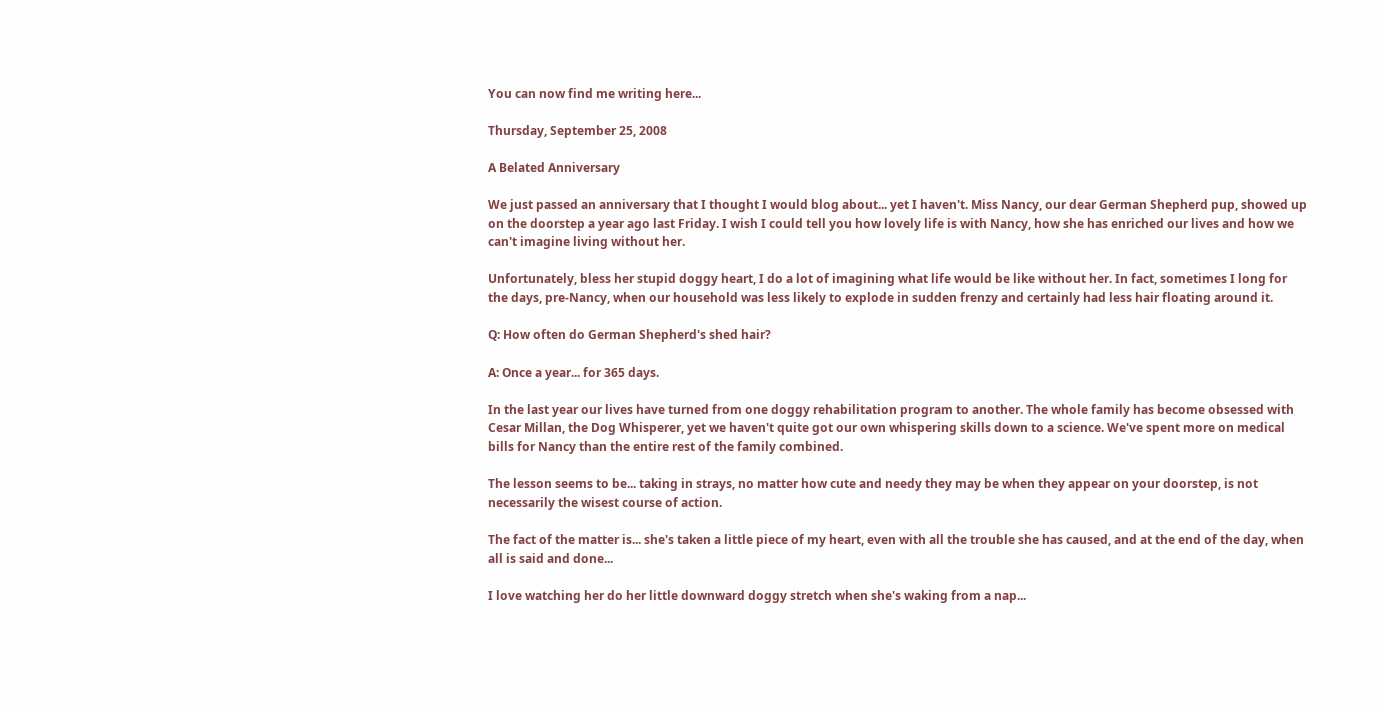You can now find me writing here...

Thursday, September 25, 2008

A Belated Anniversary

We just passed an anniversary that I thought I would blog about... yet I haven't. Miss Nancy, our dear German Shepherd pup, showed up on the doorstep a year ago last Friday. I wish I could tell you how lovely life is with Nancy, how she has enriched our lives and how we can't imagine living without her.

Unfortunately, bless her stupid doggy heart, I do a lot of imagining what life would be like without her. In fact, sometimes I long for the days, pre-Nancy, when our household was less likely to explode in sudden frenzy and certainly had less hair floating around it.

Q: How often do German Shepherd's shed hair?

A: Once a year... for 365 days.

In the last year our lives have turned from one doggy rehabilitation program to another. The whole family has become obsessed with Cesar Millan, the Dog Whisperer, yet we haven't quite got our own whispering skills down to a science. We've spent more on medical bills for Nancy than the entire rest of the family combined.

The lesson seems to be... taking in strays, no matter how cute and needy they may be when they appear on your doorstep, is not necessarily the wisest course of action.

The fact of the matter is... she's taken a little piece of my heart, even with all the trouble she has caused, and at the end of the day, when all is said and done...

I love watching her do her little downward doggy stretch when she's waking from a nap...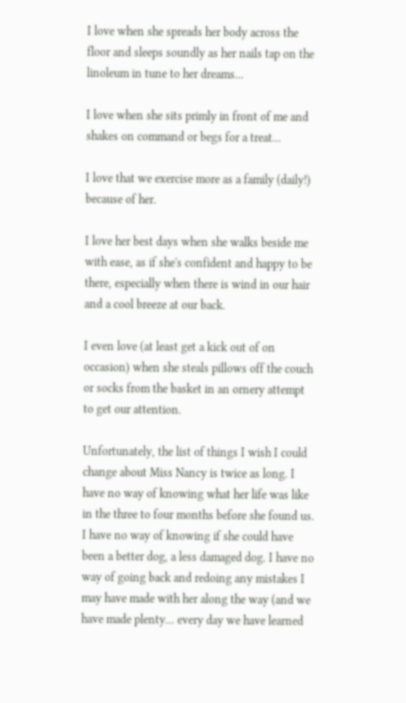I love when she spreads her body across the floor and sleeps soundly as her nails tap on the linoleum in tune to her dreams...

I love when she sits primly in front of me and shakes on command or begs for a treat...

I love that we exercise more as a family (daily!) because of her.

I love her best days when she walks beside me with ease, as if she's confident and happy to be there, especially when there is wind in our hair and a cool breeze at our back.

I even love (at least get a kick out of on occasion) when she steals pillows off the couch or socks from the basket in an ornery attempt to get our attention.

Unfortunately, the list of things I wish I could change about Miss Nancy is twice as long. I have no way of knowing what her life was like in the three to four months before she found us. I have no way of knowing if she could have been a better dog, a less damaged dog. I have no way of going back and redoing any mistakes I may have made with her along the way (and we have made plenty... every day we have learned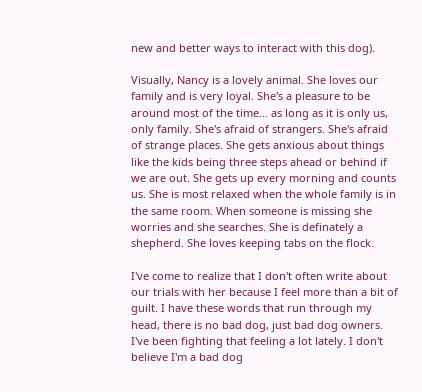new and better ways to interact with this dog).

Visually, Nancy is a lovely animal. She loves our family and is very loyal. She's a pleasure to be around most of the time... as long as it is only us, only family. She's afraid of strangers. She's afraid of strange places. She gets anxious about things like the kids being three steps ahead or behind if we are out. She gets up every morning and counts us. She is most relaxed when the whole family is in the same room. When someone is missing she worries and she searches. She is definately a shepherd. She loves keeping tabs on the flock.

I've come to realize that I don't often write about our trials with her because I feel more than a bit of guilt. I have these words that run through my head, there is no bad dog, just bad dog owners. I've been fighting that feeling a lot lately. I don't believe I'm a bad dog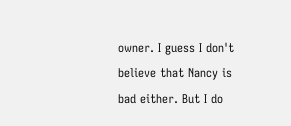owner. I guess I don't believe that Nancy is bad either. But I do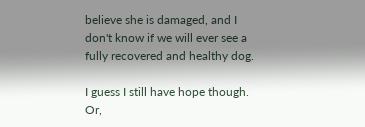believe she is damaged, and I don't know if we will ever see a fully recovered and healthy dog.

I guess I still have hope though. Or,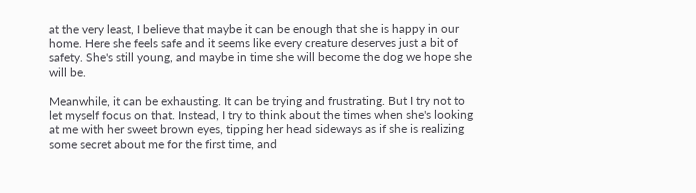at the very least, I believe that maybe it can be enough that she is happy in our home. Here she feels safe and it seems like every creature deserves just a bit of safety. She's still young, and maybe in time she will become the dog we hope she will be.

Meanwhile, it can be exhausting. It can be trying and frustrating. But I try not to let myself focus on that. Instead, I try to think about the times when she's looking at me with her sweet brown eyes, tipping her head sideways as if she is realizing some secret about me for the first time, and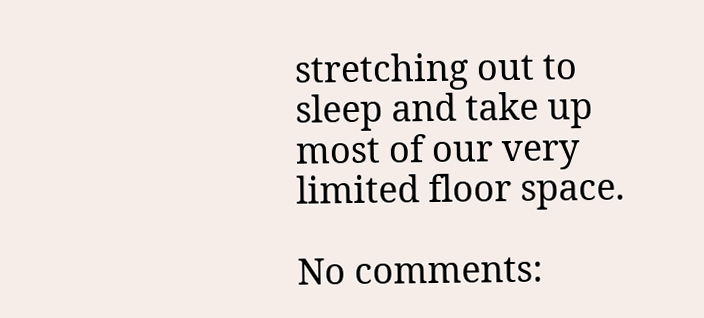stretching out to sleep and take up most of our very limited floor space.

No comments: